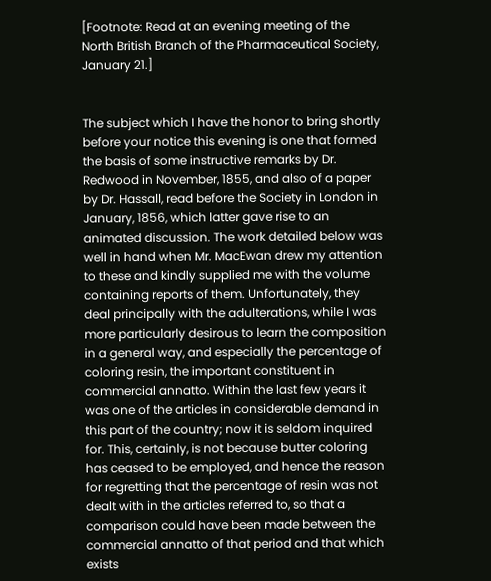[Footnote: Read at an evening meeting of the North British Branch of the Pharmaceutical Society, January 21.]


The subject which I have the honor to bring shortly before your notice this evening is one that formed the basis of some instructive remarks by Dr. Redwood in November, 1855, and also of a paper by Dr. Hassall, read before the Society in London in January, 1856, which latter gave rise to an animated discussion. The work detailed below was well in hand when Mr. MacEwan drew my attention to these and kindly supplied me with the volume containing reports of them. Unfortunately, they deal principally with the adulterations, while I was more particularly desirous to learn the composition in a general way, and especially the percentage of coloring resin, the important constituent in commercial annatto. Within the last few years it was one of the articles in considerable demand in this part of the country; now it is seldom inquired for. This, certainly, is not because butter coloring has ceased to be employed, and hence the reason for regretting that the percentage of resin was not dealt with in the articles referred to, so that a comparison could have been made between the commercial annatto of that period and that which exists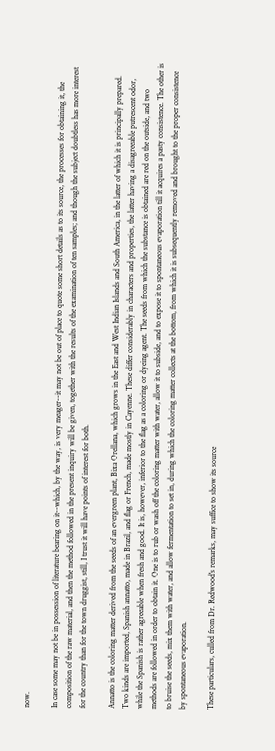now.

In case some may not be in possession of literature bearing on it--which, by the way, is very meager--it may not be out of place to quote some short details as to its source, the processes for obtaining it, the composition of the raw material, and then the method followed in the present inquiry will be given, together with the results of the examination of ten samples; and though the subject doubtless has more interest for the country than for the town druggist, still, I trust it will have points of interest for both.

Annatto is the coloring matter derived from the seeds of an evergreen plant, Bixa Orellana, which grows in the East and West Indian Islands and South America, in the latter of which it is principally prepared. Two kinds are imported, Spanish annatto, made in Brazil, and flag or French, made mostly in Cayenne. These differ considerably in characters and properties, the latter having a disagreeable putrescent odor, while the Spanish is rather agreeable when fresh and good. It is, however, inferior to the flag as a coloring or dyeing agent. The seeds from which the substance is obtained are red on the outside, and two methods are followed in order to obtain it. One is to rub or wash off the coloring matter with water, allow it to subside, and to expose it to spontaneous evaporation till it acquires a pasty consistence. The other is to bruise the seeds, mix them with water, and allow fermentation to set in, during which the coloring matter collects at the bottom, from which it is subsequently removed and brought to the proper consistence by spontaneous evaporation.

These particulars, culled from Dr. Redwood's remarks, may suffice to show its source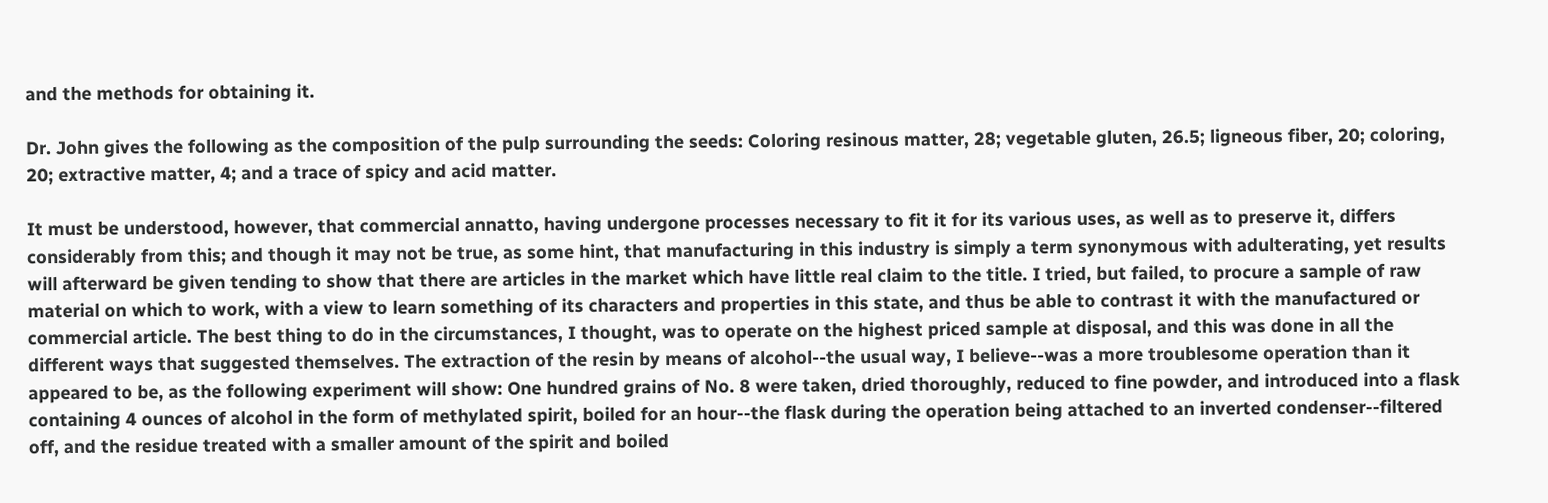and the methods for obtaining it.

Dr. John gives the following as the composition of the pulp surrounding the seeds: Coloring resinous matter, 28; vegetable gluten, 26.5; ligneous fiber, 20; coloring, 20; extractive matter, 4; and a trace of spicy and acid matter.

It must be understood, however, that commercial annatto, having undergone processes necessary to fit it for its various uses, as well as to preserve it, differs considerably from this; and though it may not be true, as some hint, that manufacturing in this industry is simply a term synonymous with adulterating, yet results will afterward be given tending to show that there are articles in the market which have little real claim to the title. I tried, but failed, to procure a sample of raw material on which to work, with a view to learn something of its characters and properties in this state, and thus be able to contrast it with the manufactured or commercial article. The best thing to do in the circumstances, I thought, was to operate on the highest priced sample at disposal, and this was done in all the different ways that suggested themselves. The extraction of the resin by means of alcohol--the usual way, I believe--was a more troublesome operation than it appeared to be, as the following experiment will show: One hundred grains of No. 8 were taken, dried thoroughly, reduced to fine powder, and introduced into a flask containing 4 ounces of alcohol in the form of methylated spirit, boiled for an hour--the flask during the operation being attached to an inverted condenser--filtered off, and the residue treated with a smaller amount of the spirit and boiled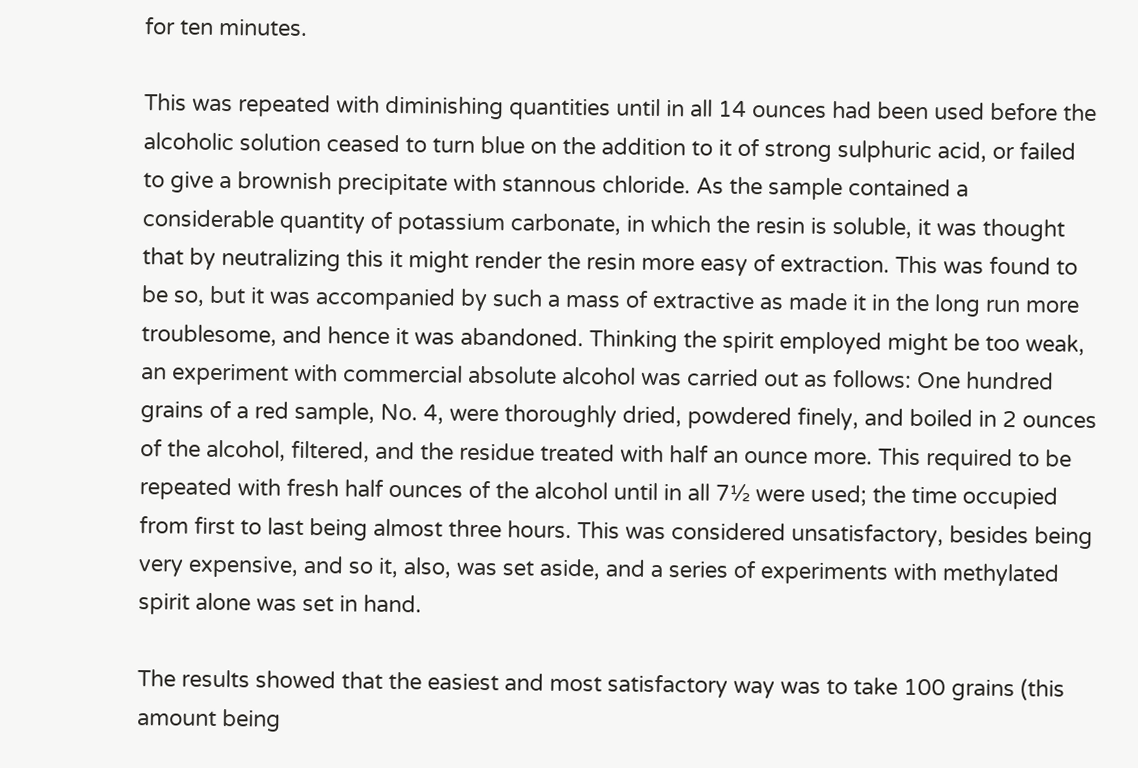for ten minutes.

This was repeated with diminishing quantities until in all 14 ounces had been used before the alcoholic solution ceased to turn blue on the addition to it of strong sulphuric acid, or failed to give a brownish precipitate with stannous chloride. As the sample contained a considerable quantity of potassium carbonate, in which the resin is soluble, it was thought that by neutralizing this it might render the resin more easy of extraction. This was found to be so, but it was accompanied by such a mass of extractive as made it in the long run more troublesome, and hence it was abandoned. Thinking the spirit employed might be too weak, an experiment with commercial absolute alcohol was carried out as follows: One hundred grains of a red sample, No. 4, were thoroughly dried, powdered finely, and boiled in 2 ounces of the alcohol, filtered, and the residue treated with half an ounce more. This required to be repeated with fresh half ounces of the alcohol until in all 7½ were used; the time occupied from first to last being almost three hours. This was considered unsatisfactory, besides being very expensive, and so it, also, was set aside, and a series of experiments with methylated spirit alone was set in hand.

The results showed that the easiest and most satisfactory way was to take 100 grains (this amount being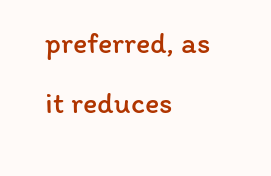preferred, as it reduces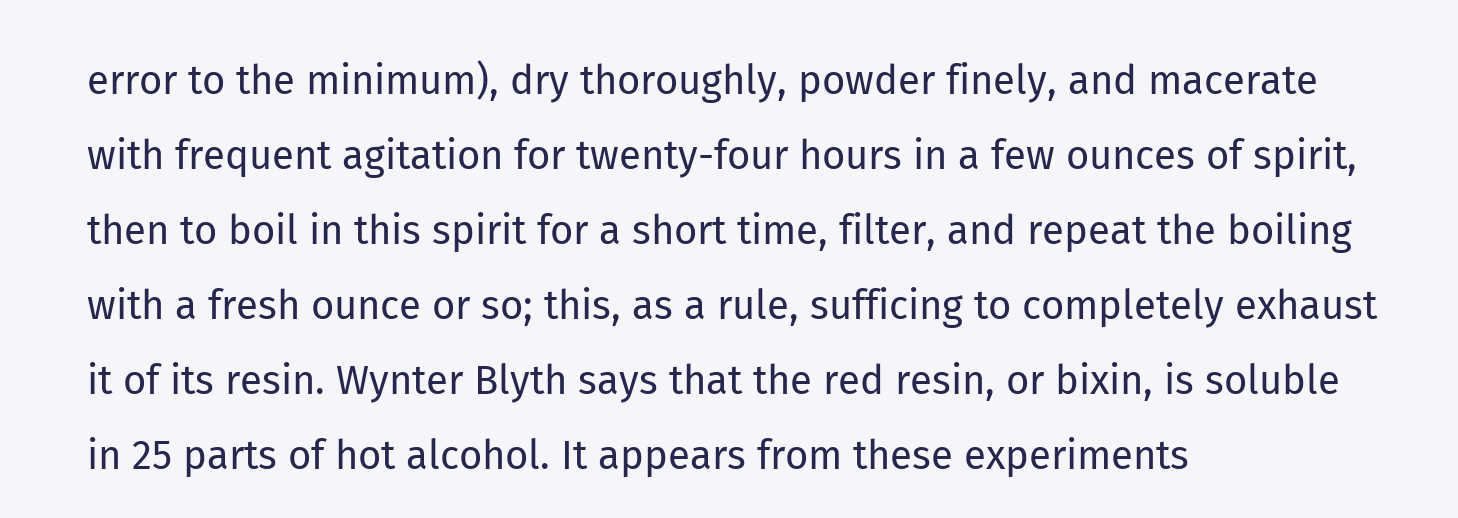error to the minimum), dry thoroughly, powder finely, and macerate with frequent agitation for twenty-four hours in a few ounces of spirit, then to boil in this spirit for a short time, filter, and repeat the boiling with a fresh ounce or so; this, as a rule, sufficing to completely exhaust it of its resin. Wynter Blyth says that the red resin, or bixin, is soluble in 25 parts of hot alcohol. It appears from these experiments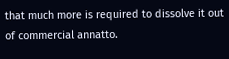that much more is required to dissolve it out of commercial annatto.